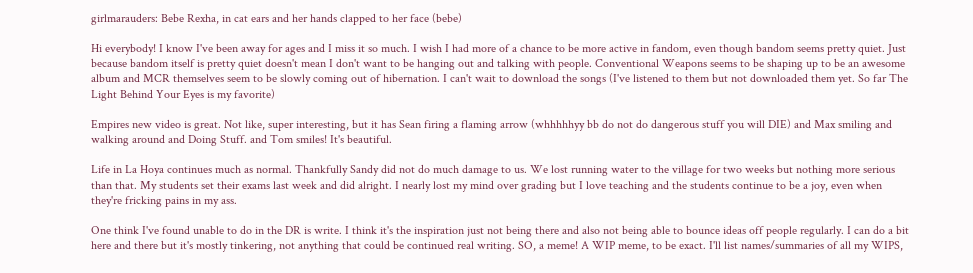girlmarauders: Bebe Rexha, in cat ears and her hands clapped to her face (bebe)

Hi everybody! I know I've been away for ages and I miss it so much. I wish I had more of a chance to be more active in fandom, even though bandom seems pretty quiet. Just because bandom itself is pretty quiet doesn't mean I don't want to be hanging out and talking with people. Conventional Weapons seems to be shaping up to be an awesome album and MCR themselves seem to be slowly coming out of hibernation. I can't wait to download the songs (I've listened to them but not downloaded them yet. So far The Light Behind Your Eyes is my favorite)

Empires new video is great. Not like, super interesting, but it has Sean firing a flaming arrow (whhhhhyy bb do not do dangerous stuff you will DIE) and Max smiling and walking around and Doing Stuff. and Tom smiles! It's beautiful.

Life in La Hoya continues much as normal. Thankfully Sandy did not do much damage to us. We lost running water to the village for two weeks but nothing more serious than that. My students set their exams last week and did alright. I nearly lost my mind over grading but I love teaching and the students continue to be a joy, even when they're fricking pains in my ass.

One think I've found unable to do in the DR is write. I think it's the inspiration just not being there and also not being able to bounce ideas off people regularly. I can do a bit here and there but it's mostly tinkering, not anything that could be continued real writing. SO, a meme! A WIP meme, to be exact. I'll list names/summaries of all my WIPS,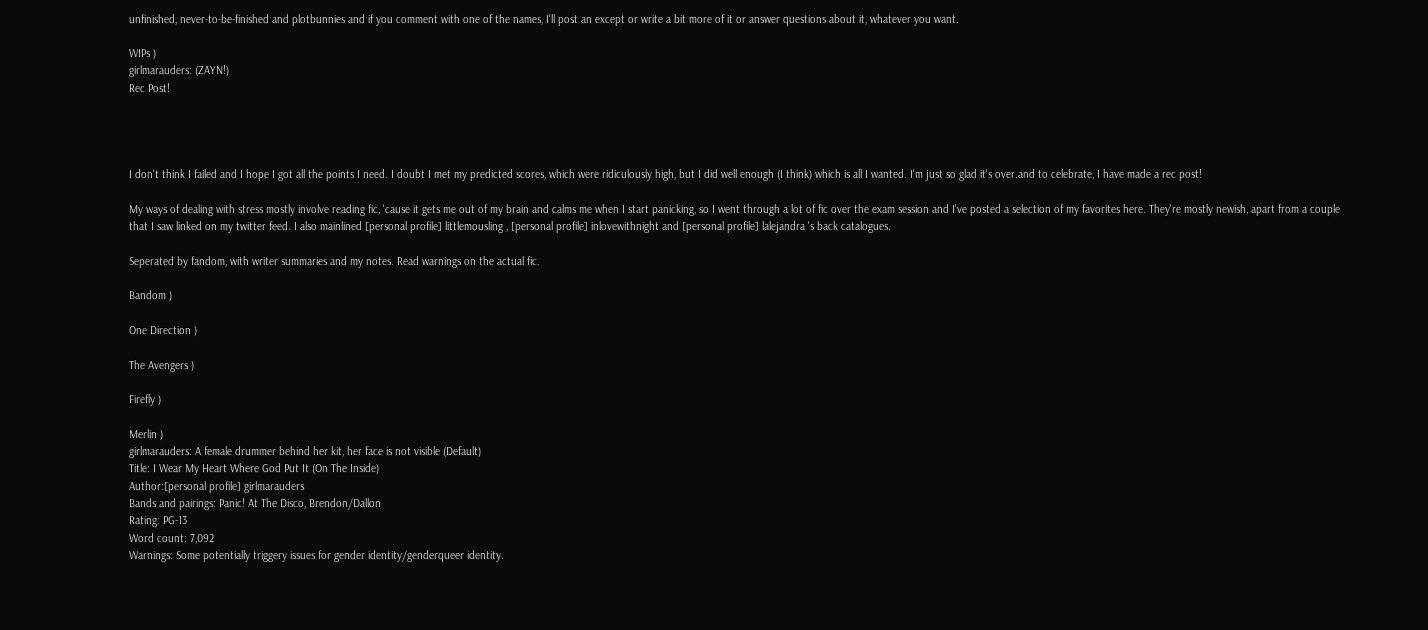unfinished, never-to-be-finished and plotbunnies and if you comment with one of the names, I'll post an except or write a bit more of it or answer questions about it, whatever you want.

WIPs )
girlmarauders: (ZAYN!)
Rec Post!




I don't think I failed and I hope I got all the points I need. I doubt I met my predicted scores, which were ridiculously high, but I did well enough (I think) which is all I wanted. I'm just so glad it's over.and to celebrate, I have made a rec post!

My ways of dealing with stress mostly involve reading fic, 'cause it gets me out of my brain and calms me when I start panicking, so I went through a lot of fic over the exam session and I've posted a selection of my favorites here. They're mostly newish, apart from a couple that I saw linked on my twitter feed. I also mainlined [personal profile] littlemousling , [personal profile] inlovewithnight and [personal profile] lalejandra 's back catalogues.

Seperated by fandom, with writer summaries and my notes. Read warnings on the actual fic.

Bandom )

One Direction )

The Avengers )

Firefly )

Merlin )
girlmarauders: A female drummer behind her kit, her face is not visible (Default)
Title: I Wear My Heart Where God Put It (On The Inside)
Author:[personal profile] girlmarauders
Bands and pairings: Panic! At The Disco, Brendon/Dallon
Rating: PG-13
Word count: 7,092
Warnings: Some potentially triggery issues for gender identity/genderqueer identity.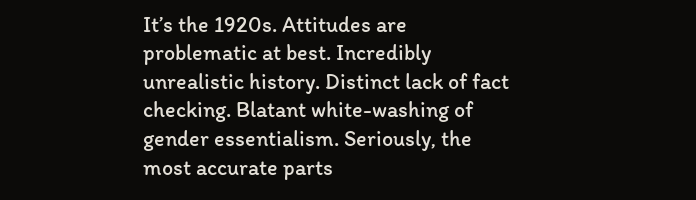It’s the 1920s. Attitudes are problematic at best. Incredibly unrealistic history. Distinct lack of fact checking. Blatant white-washing of gender essentialism. Seriously, the most accurate parts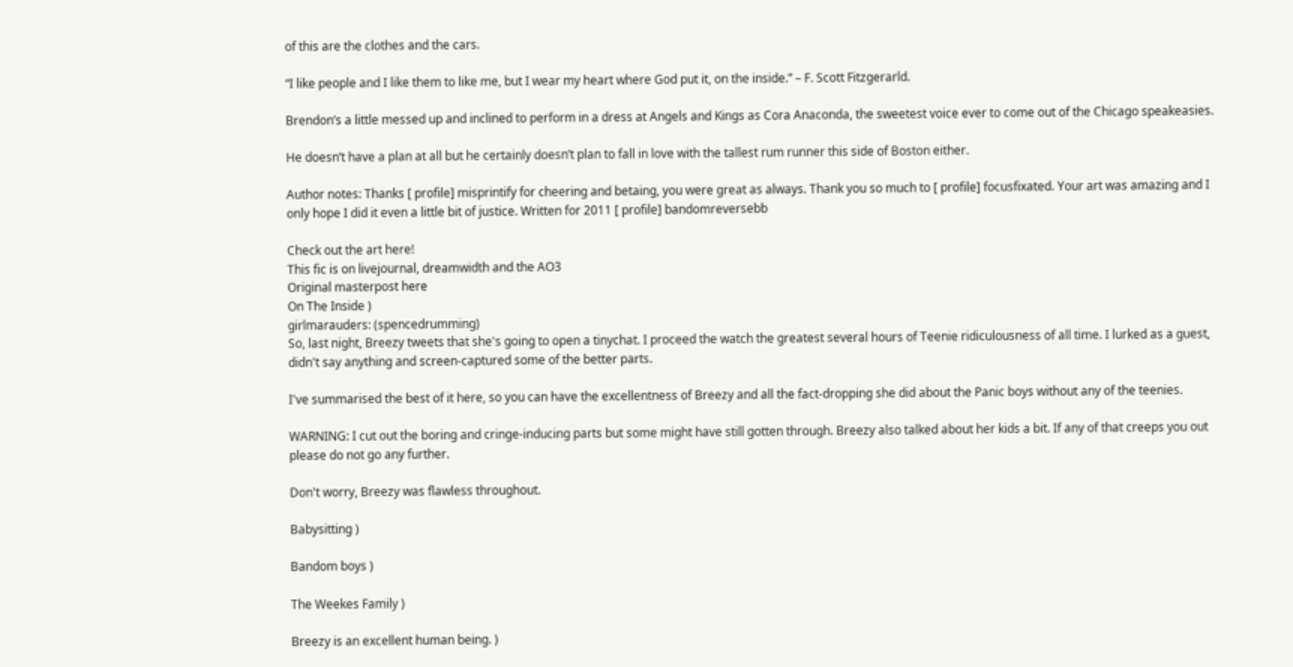of this are the clothes and the cars.

“I like people and I like them to like me, but I wear my heart where God put it, on the inside.” – F. Scott Fitzgerarld.

Brendon’s a little messed up and inclined to perform in a dress at Angels and Kings as Cora Anaconda, the sweetest voice ever to come out of the Chicago speakeasies.

He doesn’t have a plan at all but he certainly doesn’t plan to fall in love with the tallest rum runner this side of Boston either.

Author notes: Thanks [ profile] misprintify for cheering and betaing, you were great as always. Thank you so much to [ profile] focusfixated. Your art was amazing and I only hope I did it even a little bit of justice. Written for 2011 [ profile] bandomreversebb

Check out the art here!
This fic is on livejournal, dreamwidth and the AO3
Original masterpost here
On The Inside )
girlmarauders: (spencedrumming)
So, last night, Breezy tweets that she's going to open a tinychat. I proceed the watch the greatest several hours of Teenie ridiculousness of all time. I lurked as a guest, didn't say anything and screen-captured some of the better parts.

I've summarised the best of it here, so you can have the excellentness of Breezy and all the fact-dropping she did about the Panic boys without any of the teenies.

WARNING: I cut out the boring and cringe-inducing parts but some might have still gotten through. Breezy also talked about her kids a bit. If any of that creeps you out please do not go any further.

Don't worry, Breezy was flawless throughout.

Babysitting )

Bandom boys )

The Weekes Family )

Breezy is an excellent human being. )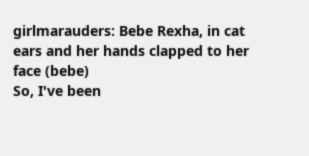girlmarauders: Bebe Rexha, in cat ears and her hands clapped to her face (bebe)
So, I've been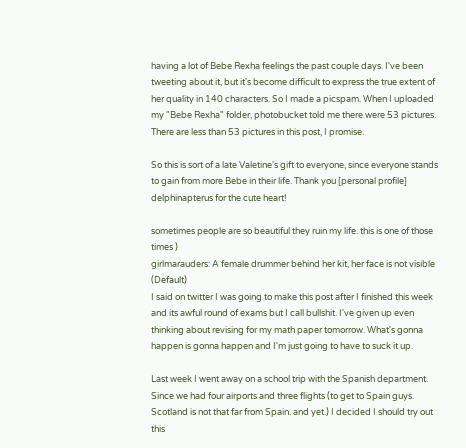having a lot of Bebe Rexha feelings the past couple days. I've been tweeting about it, but it's become difficult to express the true extent of her quality in 140 characters. So I made a picspam. When I uploaded my "Bebe Rexha" folder, photobucket told me there were 53 pictures. There are less than 53 pictures in this post, I promise.

So this is sort of a late Valetine's gift to everyone, since everyone stands to gain from more Bebe in their life. Thank you [personal profile] delphinapterus for the cute heart!

sometimes people are so beautiful they ruin my life. this is one of those times )
girlmarauders: A female drummer behind her kit, her face is not visible (Default)
I said on twitter I was going to make this post after I finished this week and its awful round of exams but I call bullshit. I've given up even thinking about revising for my math paper tomorrow. What's gonna happen is gonna happen and I'm just going to have to suck it up.

Last week I went away on a school trip with the Spanish department. Since we had four airports and three flights (to get to Spain guys. Scotland is not that far from Spain. and yet.) I decided I should try out this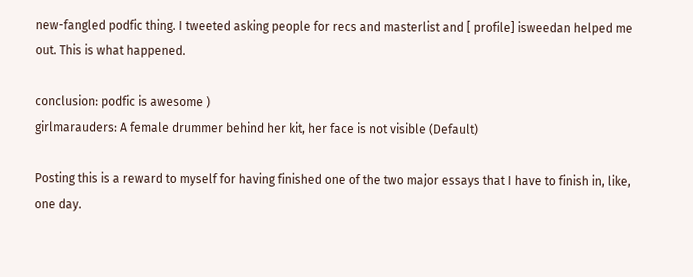new-fangled podfic thing. I tweeted asking people for recs and masterlist and [ profile] isweedan helped me out. This is what happened.

conclusion: podfic is awesome )
girlmarauders: A female drummer behind her kit, her face is not visible (Default)

Posting this is a reward to myself for having finished one of the two major essays that I have to finish in, like, one day.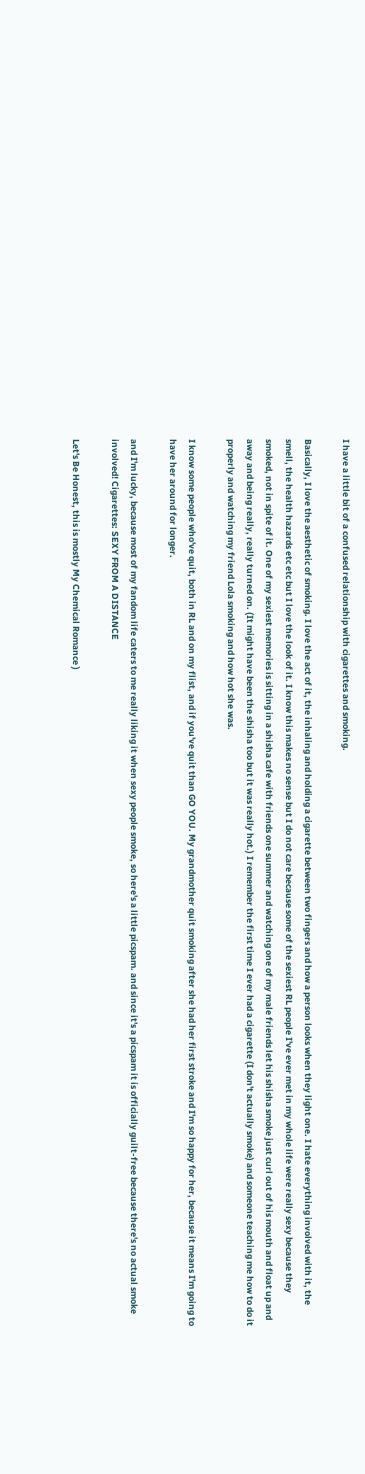I have a little bit of a confused relationship with cigarettes and smoking.

Basically, I love the aesthetic of smoking. I love the act of it, the inhaling and holding a cigarette between two fingers and how a person looks when they light one. I hate everything involved with it, the smell, the health hazards etc etc but I love the look of it. I know this makes no sense but I do not care because some of the sexiest RL people I've ever met in my whole life were really sexy because they smoked, not in spite of it. One of my sexiest memories is sitting in a shisha cafe with friends one summer and watching one of my male friends let his shisha smoke just curl out of his mouth and float up and away and being really, really turned on. (It might have been the shisha too but it was really hot.) I remember the first time I ever had a cigarette (I don't actually smoke) and someone teaching me how to do it properly and watching my friend Lola smoking and how hot she was.

I know some people who've quit, both in RL and on my flist, and if you've quit than GO YOU. My grandmother quit smoking after she had her first stroke and I'm so happy for her, because it means I'm going to have her around for longer.

and I'm lucky, because most of my fandom life caters to me really liking it when sexy people smoke, so here's a little picspam. and since it's a picspam it is officially guilt-free because there's no actual smoke involved! Cigarettes: SEXY FROM A DISTANCE

Let's Be Honest, this is mostly My Chemical Romance )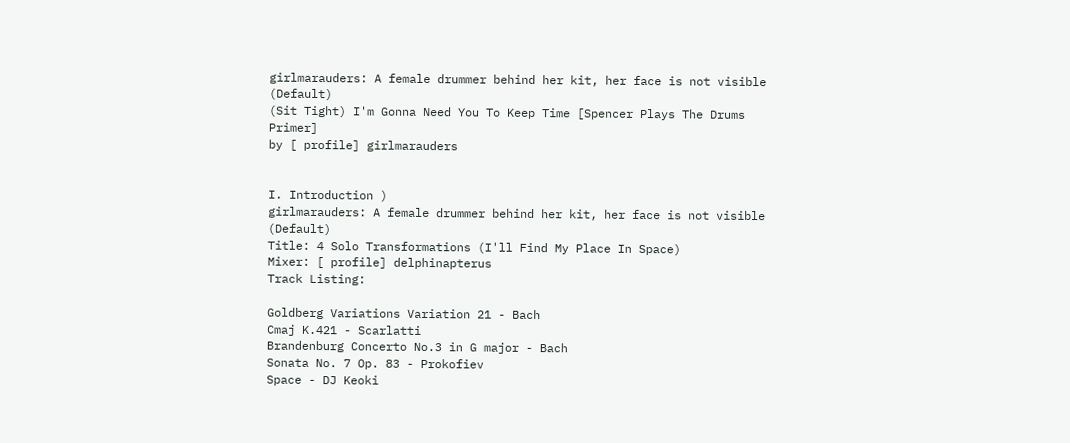girlmarauders: A female drummer behind her kit, her face is not visible (Default)
(Sit Tight) I'm Gonna Need You To Keep Time [Spencer Plays The Drums Primer]
by [ profile] girlmarauders


I. Introduction )
girlmarauders: A female drummer behind her kit, her face is not visible (Default)
Title: 4 Solo Transformations (I'll Find My Place In Space)
Mixer: [ profile] delphinapterus
Track Listing:

Goldberg Variations Variation 21 - Bach
Cmaj K.421 - Scarlatti
Brandenburg Concerto No.3 in G major - Bach
Sonata No. 7 Op. 83 - Prokofiev
Space - DJ Keoki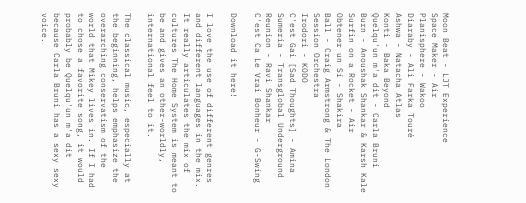Moon Beat - LJT Experience
Space Maker - Air
Planisphere - Wakoo
Diaraby - Ali Farka Touré
Ashwa - Natacha Atlas
Konti - Baka Beyond
Quelqu'un m'a dit - Carla Bruni
Burn - Anoushak Shankar & Karsh Kale
Surfin on a Rocket - Air
Obtener un Sí - Shakira
Ball - Craig Armstrong & The London Session Orchestra
Irodori - KODO
C'est Gai [Sad Thoughts] - Amina
Sumeria - Transglobal Underground
Reunion - Ravi Shankar
C'est Ca Le Vrai Bonheur - G-Swing

Download it here!

I love the use of different genres and different languages in the mix. It really articulates the mix of cultures The Home System is meant to be and gives an other-worldly, international feel to it.

The classical music, especially at the beginning, helps emphasize the overarching conservatism of the world that Mikey lives in. If I had to chose a favorite song, it would probably be Quelqu'un m'a dit because Carla Bruni has a sexy sexy voice.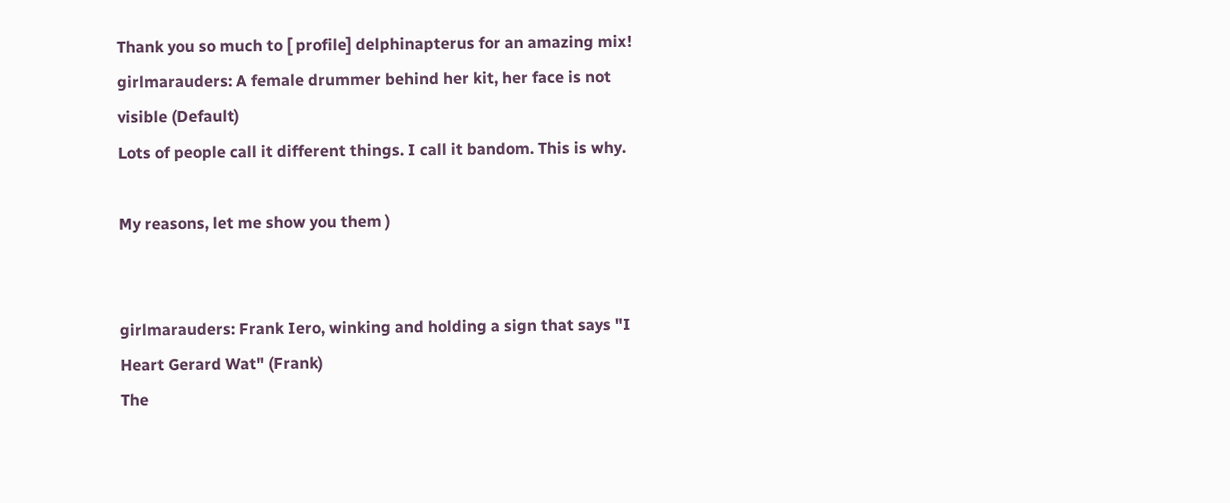Thank you so much to [ profile] delphinapterus for an amazing mix!
girlmarauders: A female drummer behind her kit, her face is not visible (Default)
Lots of people call it different things. I call it bandom. This is why.

My reasons, let me show you them )


girlmarauders: Frank Iero, winking and holding a sign that says "I Heart Gerard Wat" (Frank)
The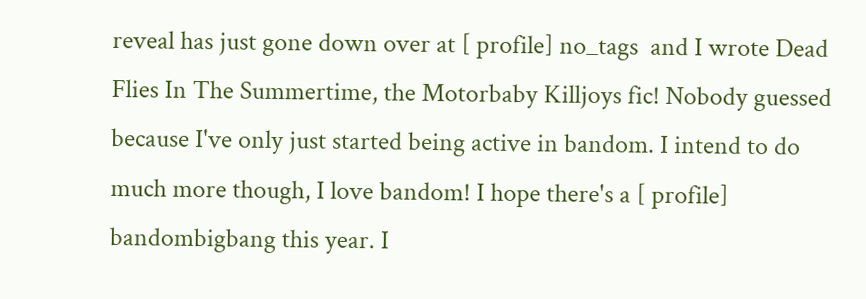reveal has just gone down over at [ profile] no_tags  and I wrote Dead Flies In The Summertime, the Motorbaby Killjoys fic! Nobody guessed because I've only just started being active in bandom. I intend to do much more though, I love bandom! I hope there's a [ profile] bandombigbang this year. I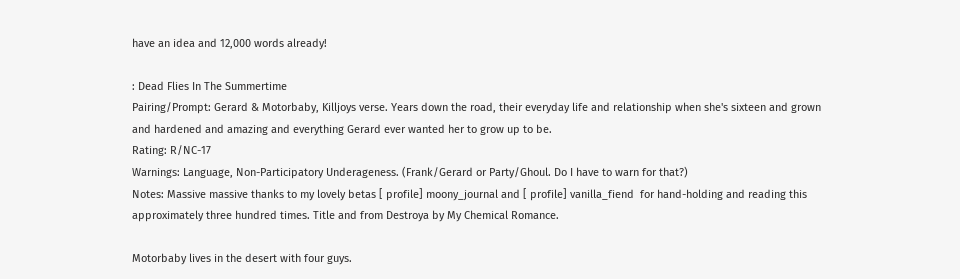have an idea and 12,000 words already!

: Dead Flies In The Summertime
Pairing/Prompt: Gerard & Motorbaby, Killjoys verse. Years down the road, their everyday life and relationship when she's sixteen and grown and hardened and amazing and everything Gerard ever wanted her to grow up to be.
Rating: R/NC-17
Warnings: Language, Non-Participatory Underageness. (Frank/Gerard or Party/Ghoul. Do I have to warn for that?)
Notes: Massive massive thanks to my lovely betas [ profile] moony_journal and [ profile] vanilla_fiend  for hand-holding and reading this approximately three hundred times. Title and from Destroya by My Chemical Romance.

Motorbaby lives in the desert with four guys.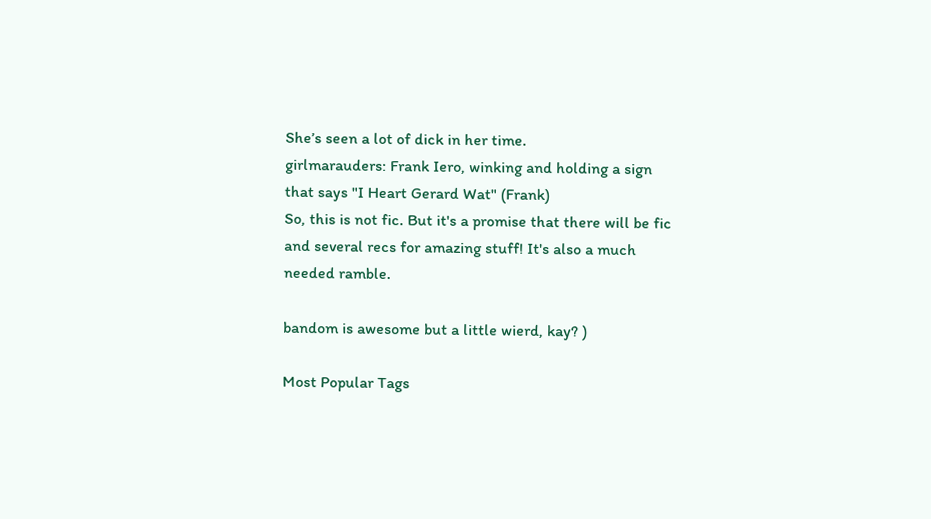She’s seen a lot of dick in her time.
girlmarauders: Frank Iero, winking and holding a sign that says "I Heart Gerard Wat" (Frank)
So, this is not fic. But it's a promise that there will be fic and several recs for amazing stuff! It's also a much needed ramble.

bandom is awesome but a little wierd, kay? )

Most Popular Tags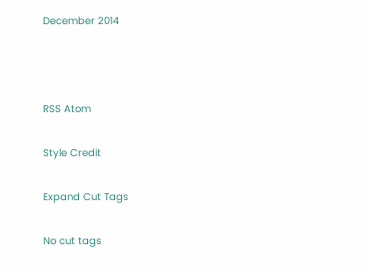December 2014



RSS Atom

Style Credit

Expand Cut Tags

No cut tags